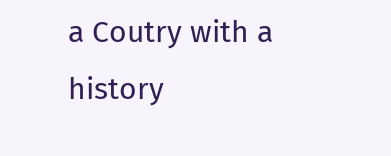a Coutry with a history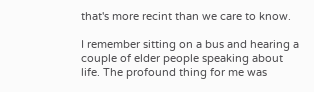that's more recint than we care to know.

I remember sitting on a bus and hearing a couple of elder people speaking about life. The profound thing for me was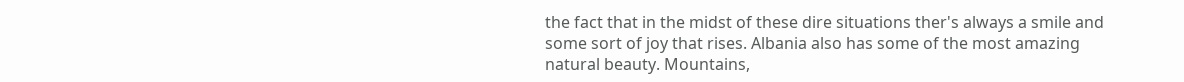the fact that in the midst of these dire situations ther's always a smile and some sort of joy that rises. Albania also has some of the most amazing natural beauty. Mountains,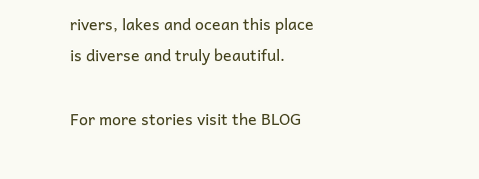rivers, lakes and ocean this place is diverse and truly beautiful.

For more stories visit the BLOG